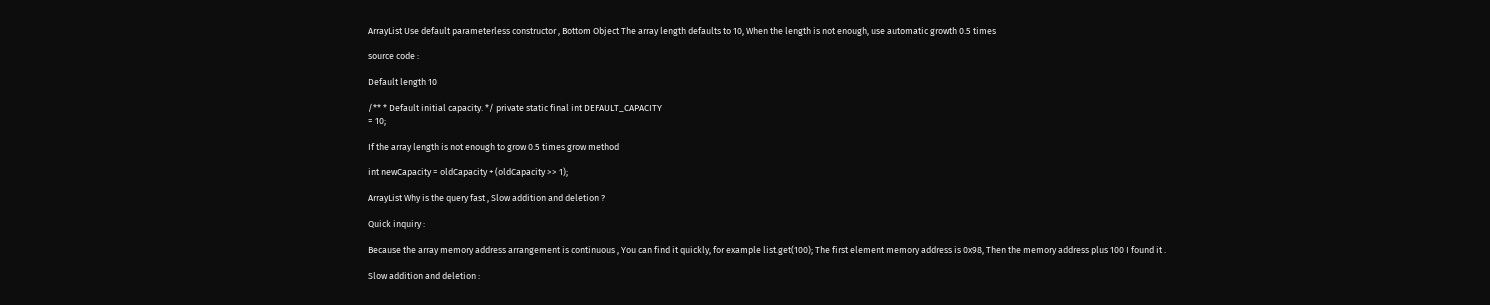ArrayList Use default parameterless constructor , Bottom Object The array length defaults to 10, When the length is not enough, use automatic growth 0.5 times

source code :

Default length 10

/** * Default initial capacity. */ private static final int DEFAULT_CAPACITY
= 10;

If the array length is not enough to grow 0.5 times grow method

int newCapacity = oldCapacity + (oldCapacity >> 1);

ArrayList Why is the query fast , Slow addition and deletion ?

Quick inquiry :

Because the array memory address arrangement is continuous , You can find it quickly, for example list.get(100); The first element memory address is 0x98, Then the memory address plus 100 I found it .

Slow addition and deletion :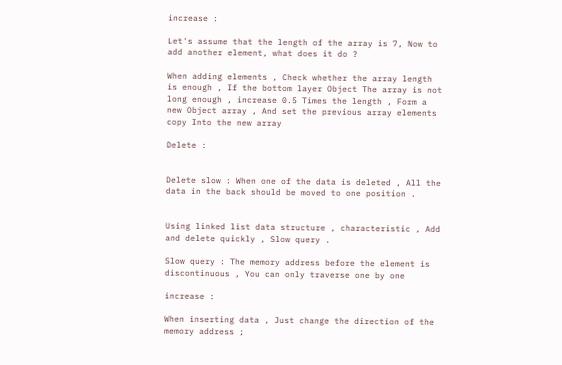increase :

Let's assume that the length of the array is 7, Now to add another element, what does it do ?

When adding elements , Check whether the array length is enough , If the bottom layer Object The array is not long enough , increase 0.5 Times the length , Form a new Object array , And set the previous array elements copy Into the new array

Delete :


Delete slow : When one of the data is deleted , All the data in the back should be moved to one position .


Using linked list data structure , characteristic , Add and delete quickly , Slow query .

Slow query : The memory address before the element is discontinuous , You can only traverse one by one

increase :

When inserting data , Just change the direction of the memory address ;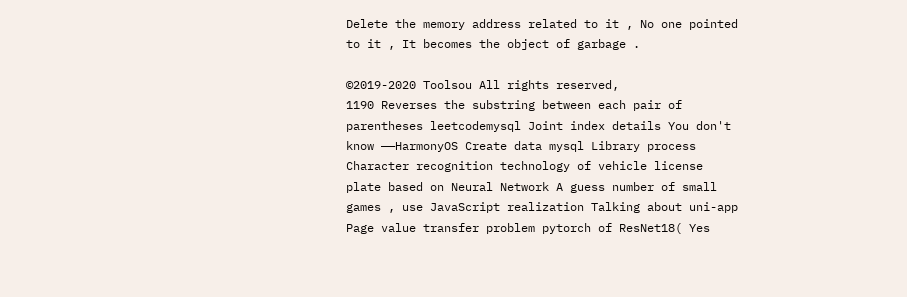Delete the memory address related to it , No one pointed to it , It becomes the object of garbage .

©2019-2020 Toolsou All rights reserved,
1190 Reverses the substring between each pair of parentheses leetcodemysql Joint index details You don't know ——HarmonyOS Create data mysql Library process Character recognition technology of vehicle license plate based on Neural Network A guess number of small games , use JavaScript realization Talking about uni-app Page value transfer problem pytorch of ResNet18( Yes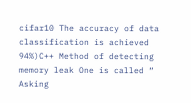cifar10 The accuracy of data classification is achieved 94%)C++ Method of detecting memory leak One is called “ Asking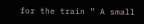for the train ” A small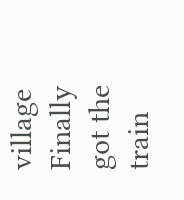village Finally got the train